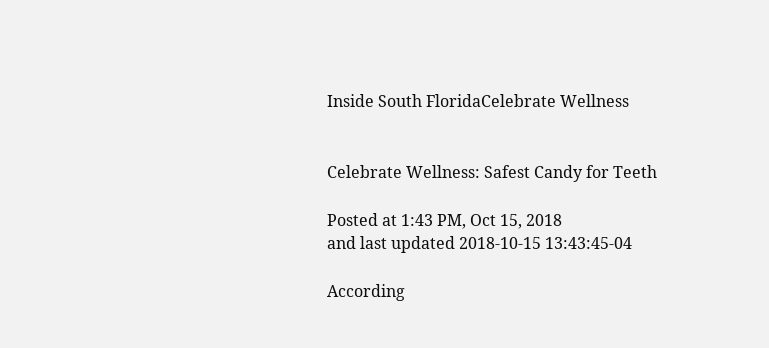Inside South FloridaCelebrate Wellness


Celebrate Wellness: Safest Candy for Teeth

Posted at 1:43 PM, Oct 15, 2018
and last updated 2018-10-15 13:43:45-04

According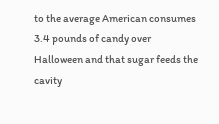to the average American consumes 3.4 pounds of candy over Halloween and that sugar feeds the cavity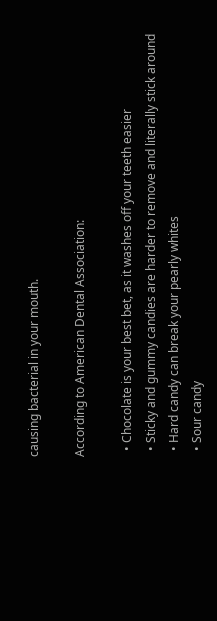causing bacterial in your mouth.

According to American Dental Association:

  • Chocolate is your best bet, as it washes off your teeth easier
  • Sticky and gummy candies are harder to remove and literally stick around
  • Hard candy can break your pearly whites
  • Sour candy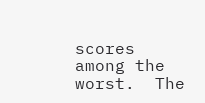scores among the worst.  The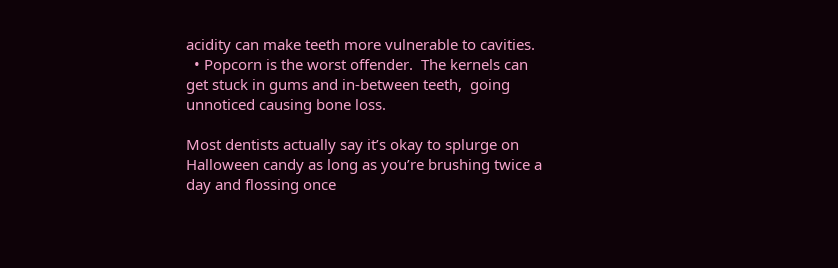acidity can make teeth more vulnerable to cavities.
  • Popcorn is the worst offender.  The kernels can get stuck in gums and in-between teeth,  going unnoticed causing bone loss.

Most dentists actually say it’s okay to splurge on Halloween candy as long as you’re brushing twice a day and flossing once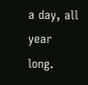a day, all year long.